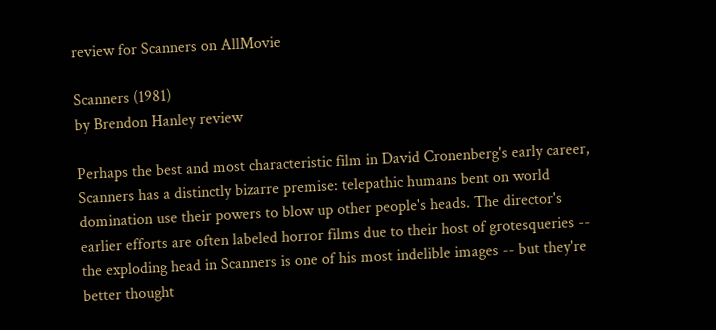review for Scanners on AllMovie

Scanners (1981)
by Brendon Hanley review

Perhaps the best and most characteristic film in David Cronenberg's early career, Scanners has a distinctly bizarre premise: telepathic humans bent on world domination use their powers to blow up other people's heads. The director's earlier efforts are often labeled horror films due to their host of grotesqueries -- the exploding head in Scanners is one of his most indelible images -- but they're better thought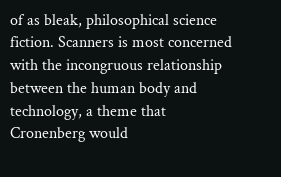of as bleak, philosophical science fiction. Scanners is most concerned with the incongruous relationship between the human body and technology, a theme that Cronenberg would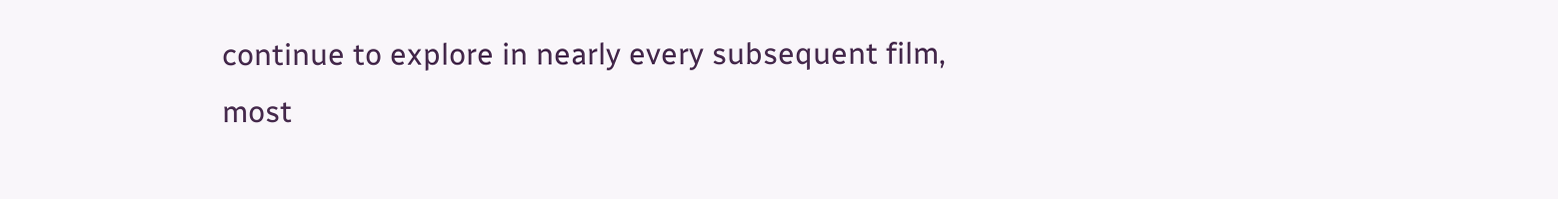continue to explore in nearly every subsequent film, most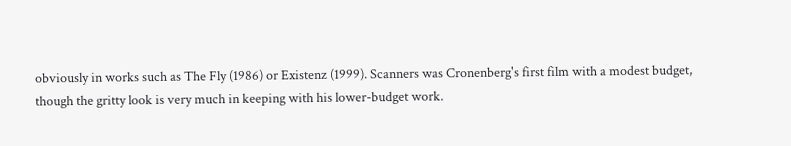obviously in works such as The Fly (1986) or Existenz (1999). Scanners was Cronenberg's first film with a modest budget, though the gritty look is very much in keeping with his lower-budget work.